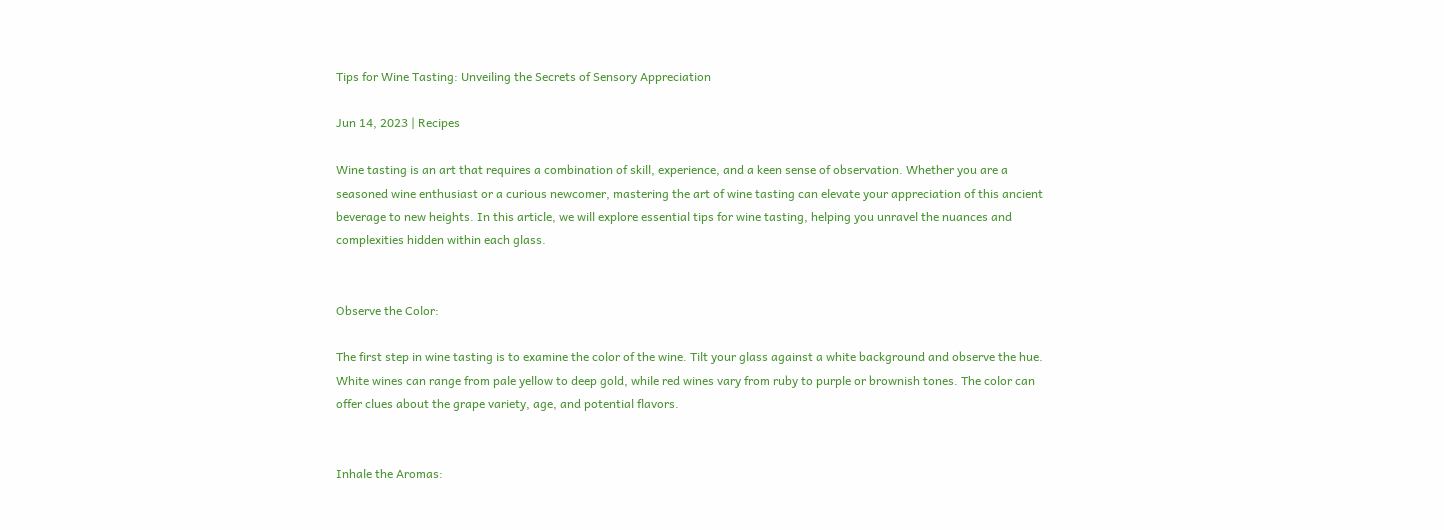Tips for Wine Tasting: Unveiling the Secrets of Sensory Appreciation

Jun 14, 2023 | Recipes

Wine tasting is an art that requires a combination of skill, experience, and a keen sense of observation. Whether you are a seasoned wine enthusiast or a curious newcomer, mastering the art of wine tasting can elevate your appreciation of this ancient beverage to new heights. In this article, we will explore essential tips for wine tasting, helping you unravel the nuances and complexities hidden within each glass.


Observe the Color:

The first step in wine tasting is to examine the color of the wine. Tilt your glass against a white background and observe the hue. White wines can range from pale yellow to deep gold, while red wines vary from ruby to purple or brownish tones. The color can offer clues about the grape variety, age, and potential flavors.


Inhale the Aromas: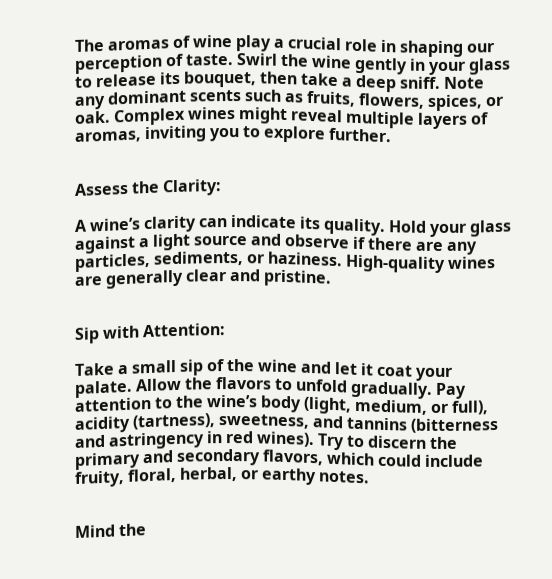The aromas of wine play a crucial role in shaping our perception of taste. Swirl the wine gently in your glass to release its bouquet, then take a deep sniff. Note any dominant scents such as fruits, flowers, spices, or oak. Complex wines might reveal multiple layers of aromas, inviting you to explore further.


Assess the Clarity:

A wine’s clarity can indicate its quality. Hold your glass against a light source and observe if there are any particles, sediments, or haziness. High-quality wines are generally clear and pristine.


Sip with Attention:

Take a small sip of the wine and let it coat your palate. Allow the flavors to unfold gradually. Pay attention to the wine’s body (light, medium, or full), acidity (tartness), sweetness, and tannins (bitterness and astringency in red wines). Try to discern the primary and secondary flavors, which could include fruity, floral, herbal, or earthy notes.


Mind the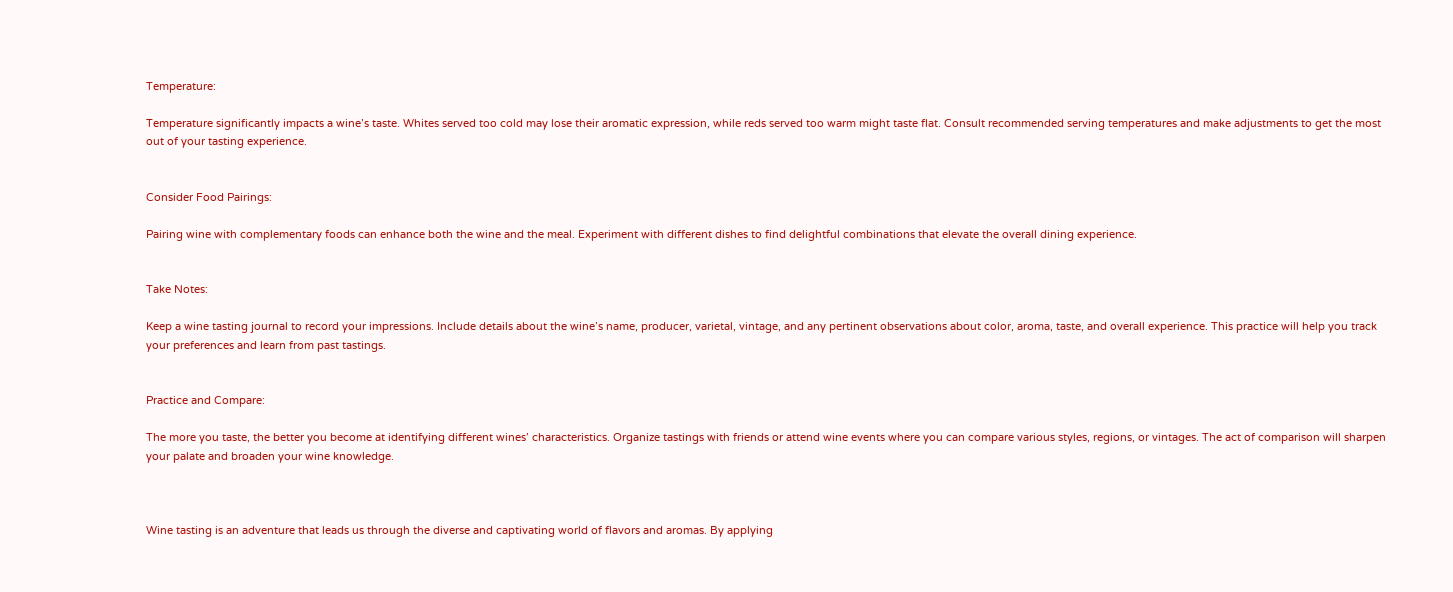Temperature:

Temperature significantly impacts a wine’s taste. Whites served too cold may lose their aromatic expression, while reds served too warm might taste flat. Consult recommended serving temperatures and make adjustments to get the most out of your tasting experience.


Consider Food Pairings:

Pairing wine with complementary foods can enhance both the wine and the meal. Experiment with different dishes to find delightful combinations that elevate the overall dining experience.


Take Notes:

Keep a wine tasting journal to record your impressions. Include details about the wine’s name, producer, varietal, vintage, and any pertinent observations about color, aroma, taste, and overall experience. This practice will help you track your preferences and learn from past tastings.


Practice and Compare:

The more you taste, the better you become at identifying different wines’ characteristics. Organize tastings with friends or attend wine events where you can compare various styles, regions, or vintages. The act of comparison will sharpen your palate and broaden your wine knowledge.



Wine tasting is an adventure that leads us through the diverse and captivating world of flavors and aromas. By applying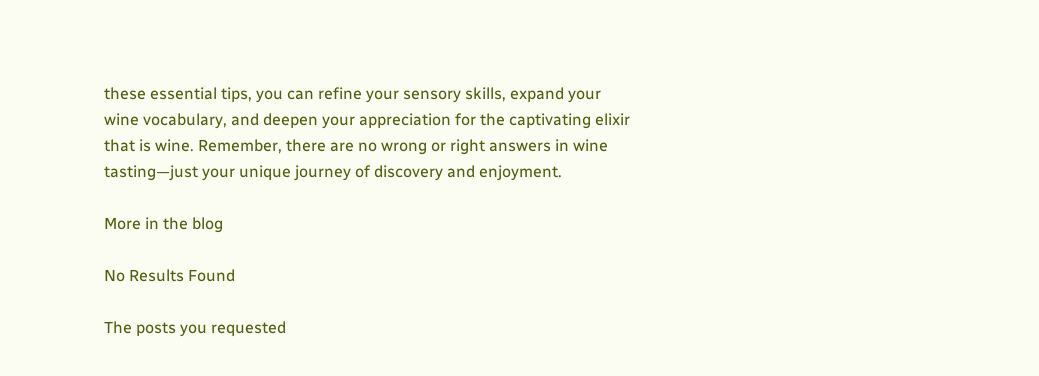these essential tips, you can refine your sensory skills, expand your wine vocabulary, and deepen your appreciation for the captivating elixir that is wine. Remember, there are no wrong or right answers in wine tasting—just your unique journey of discovery and enjoyment.

More in the blog

No Results Found

The posts you requested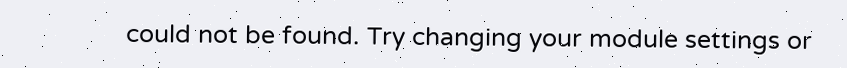could not be found. Try changing your module settings or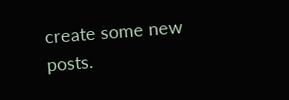create some new posts.